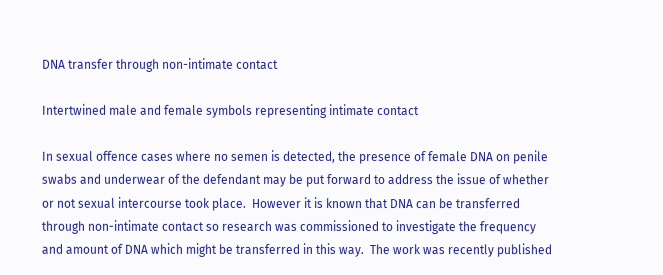DNA transfer through non-intimate contact

Intertwined male and female symbols representing intimate contact

In sexual offence cases where no semen is detected, the presence of female DNA on penile swabs and underwear of the defendant may be put forward to address the issue of whether or not sexual intercourse took place.  However it is known that DNA can be transferred through non-intimate contact so research was commissioned to investigate the frequency and amount of DNA which might be transferred in this way.  The work was recently published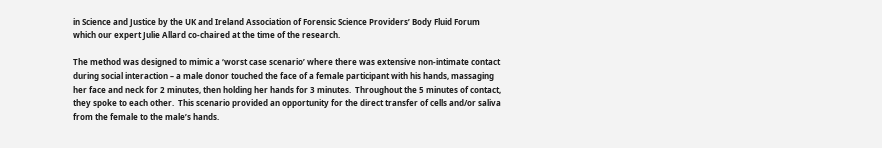in Science and Justice by the UK and Ireland Association of Forensic Science Providers’ Body Fluid Forum which our expert Julie Allard co-chaired at the time of the research.

The method was designed to mimic a ‘worst case scenario’ where there was extensive non-intimate contact during social interaction – a male donor touched the face of a female participant with his hands, massaging her face and neck for 2 minutes, then holding her hands for 3 minutes.  Throughout the 5 minutes of contact, they spoke to each other.  This scenario provided an opportunity for the direct transfer of cells and/or saliva from the female to the male’s hands.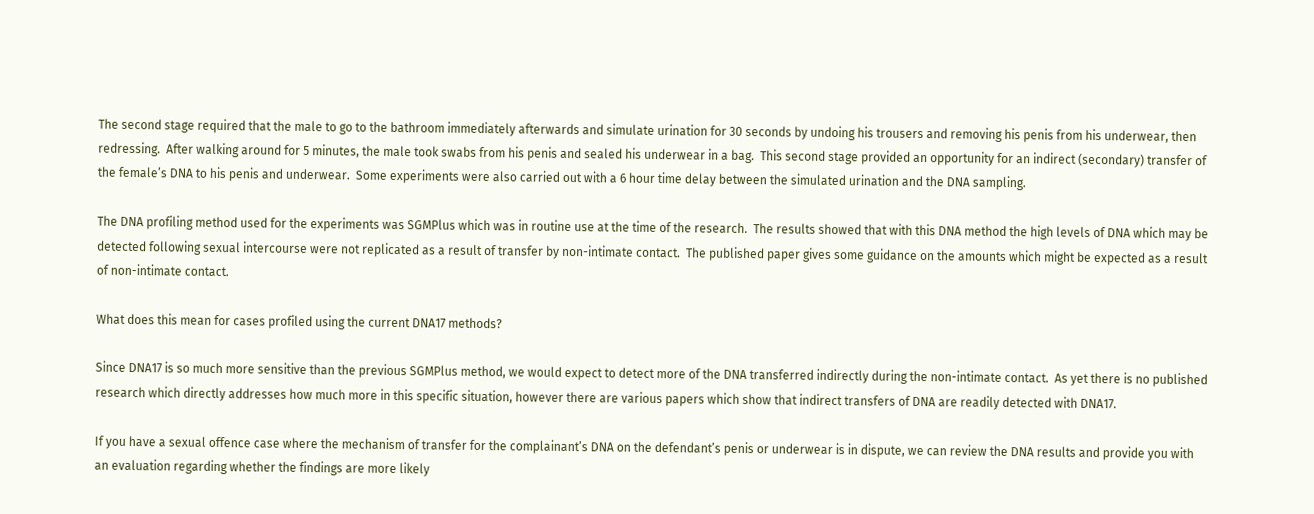The second stage required that the male to go to the bathroom immediately afterwards and simulate urination for 30 seconds by undoing his trousers and removing his penis from his underwear, then redressing.  After walking around for 5 minutes, the male took swabs from his penis and sealed his underwear in a bag.  This second stage provided an opportunity for an indirect (secondary) transfer of the female’s DNA to his penis and underwear.  Some experiments were also carried out with a 6 hour time delay between the simulated urination and the DNA sampling.

The DNA profiling method used for the experiments was SGMPlus which was in routine use at the time of the research.  The results showed that with this DNA method the high levels of DNA which may be detected following sexual intercourse were not replicated as a result of transfer by non-intimate contact.  The published paper gives some guidance on the amounts which might be expected as a result of non-intimate contact.

What does this mean for cases profiled using the current DNA17 methods?

Since DNA17 is so much more sensitive than the previous SGMPlus method, we would expect to detect more of the DNA transferred indirectly during the non-intimate contact.  As yet there is no published research which directly addresses how much more in this specific situation, however there are various papers which show that indirect transfers of DNA are readily detected with DNA17.

If you have a sexual offence case where the mechanism of transfer for the complainant’s DNA on the defendant’s penis or underwear is in dispute, we can review the DNA results and provide you with an evaluation regarding whether the findings are more likely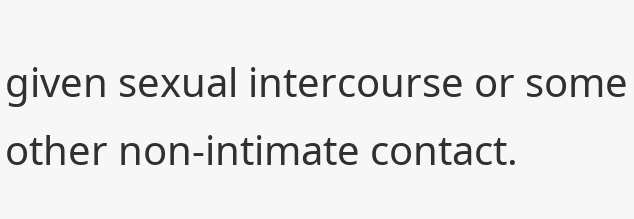given sexual intercourse or some other non-intimate contact.